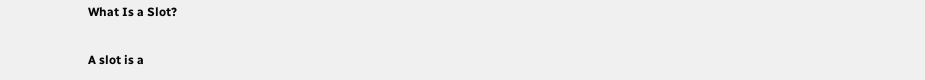What Is a Slot?

A slot is a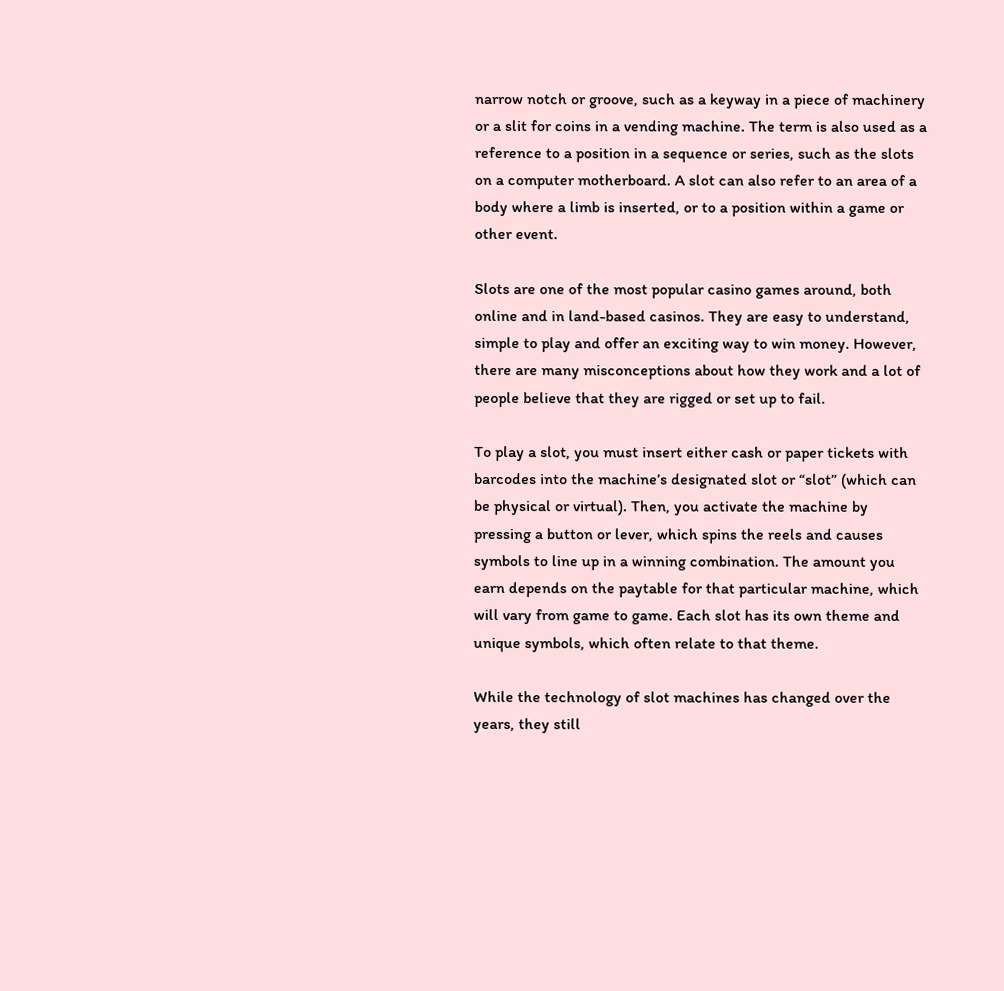narrow notch or groove, such as a keyway in a piece of machinery or a slit for coins in a vending machine. The term is also used as a reference to a position in a sequence or series, such as the slots on a computer motherboard. A slot can also refer to an area of a body where a limb is inserted, or to a position within a game or other event.

Slots are one of the most popular casino games around, both online and in land-based casinos. They are easy to understand, simple to play and offer an exciting way to win money. However, there are many misconceptions about how they work and a lot of people believe that they are rigged or set up to fail.

To play a slot, you must insert either cash or paper tickets with barcodes into the machine’s designated slot or “slot” (which can be physical or virtual). Then, you activate the machine by pressing a button or lever, which spins the reels and causes symbols to line up in a winning combination. The amount you earn depends on the paytable for that particular machine, which will vary from game to game. Each slot has its own theme and unique symbols, which often relate to that theme.

While the technology of slot machines has changed over the years, they still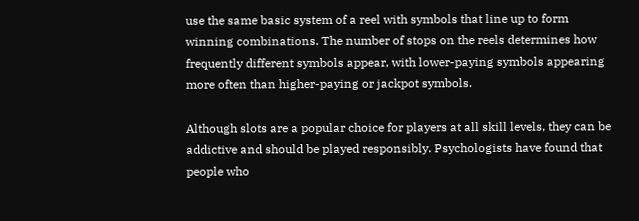use the same basic system of a reel with symbols that line up to form winning combinations. The number of stops on the reels determines how frequently different symbols appear, with lower-paying symbols appearing more often than higher-paying or jackpot symbols.

Although slots are a popular choice for players at all skill levels, they can be addictive and should be played responsibly. Psychologists have found that people who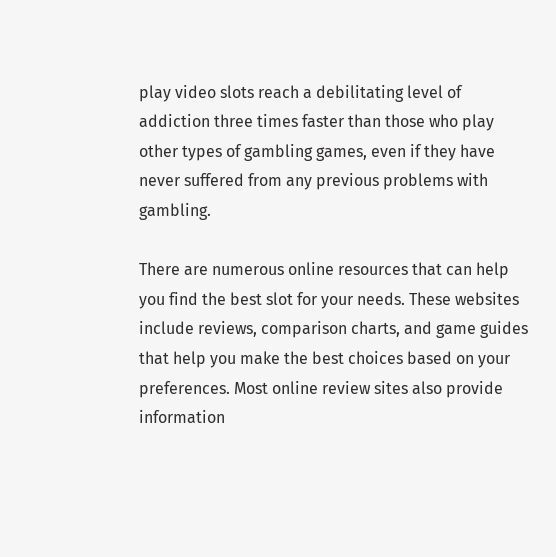play video slots reach a debilitating level of addiction three times faster than those who play other types of gambling games, even if they have never suffered from any previous problems with gambling.

There are numerous online resources that can help you find the best slot for your needs. These websites include reviews, comparison charts, and game guides that help you make the best choices based on your preferences. Most online review sites also provide information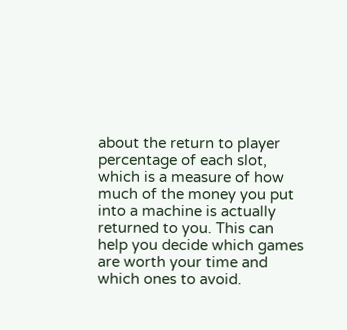about the return to player percentage of each slot, which is a measure of how much of the money you put into a machine is actually returned to you. This can help you decide which games are worth your time and which ones to avoid.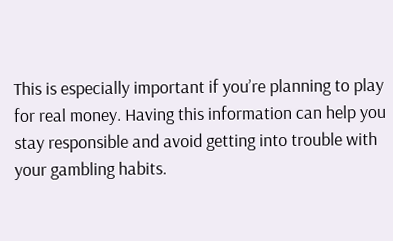This is especially important if you’re planning to play for real money. Having this information can help you stay responsible and avoid getting into trouble with your gambling habits.